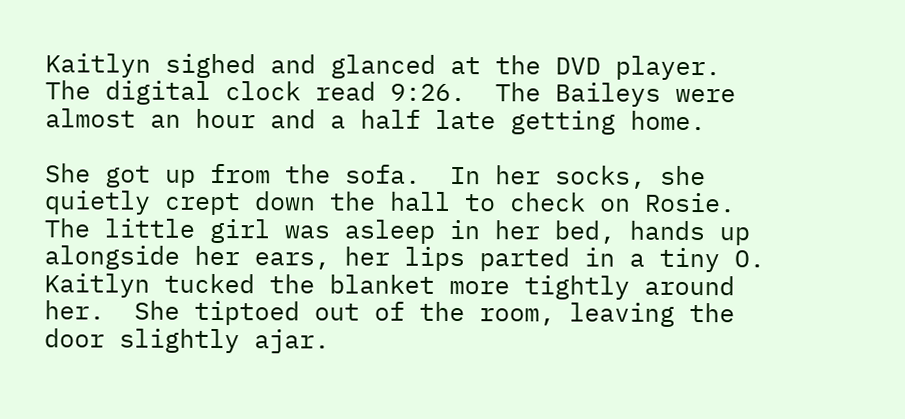Kaitlyn sighed and glanced at the DVD player.  The digital clock read 9:26.  The Baileys were almost an hour and a half late getting home.

She got up from the sofa.  In her socks, she quietly crept down the hall to check on Rosie.  The little girl was asleep in her bed, hands up alongside her ears, her lips parted in a tiny O.  Kaitlyn tucked the blanket more tightly around her.  She tiptoed out of the room, leaving the door slightly ajar.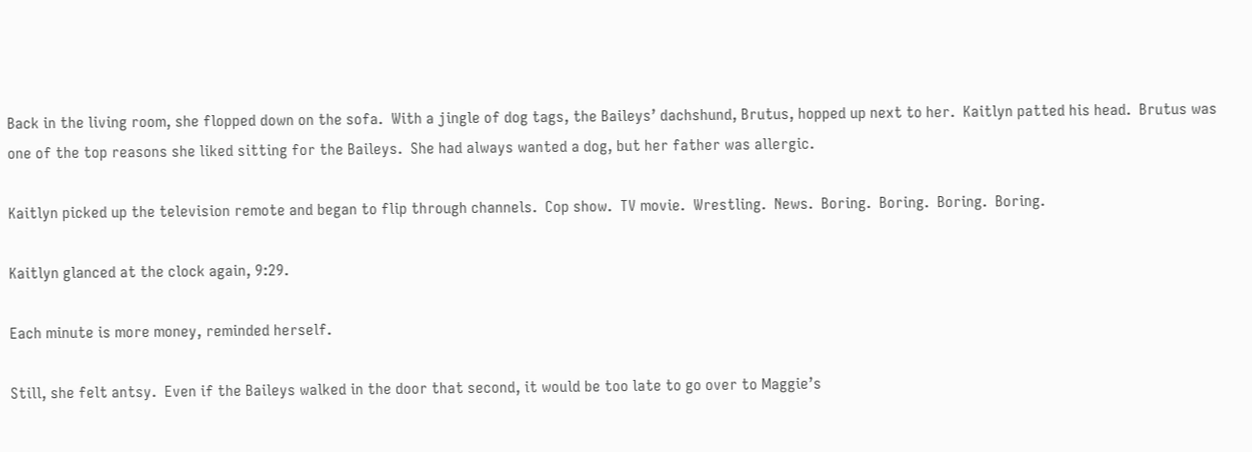Back in the living room, she flopped down on the sofa.  With a jingle of dog tags, the Baileys’ dachshund, Brutus, hopped up next to her.  Kaitlyn patted his head.  Brutus was one of the top reasons she liked sitting for the Baileys.  She had always wanted a dog, but her father was allergic.

Kaitlyn picked up the television remote and began to flip through channels.  Cop show.  TV movie.  Wrestling.  News.  Boring.  Boring.  Boring.  Boring.

Kaitlyn glanced at the clock again, 9:29.

Each minute is more money, reminded herself.

Still, she felt antsy.  Even if the Baileys walked in the door that second, it would be too late to go over to Maggie’s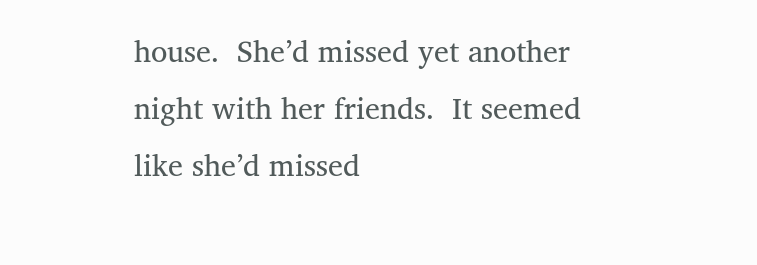house.  She’d missed yet another night with her friends.  It seemed like she’d missed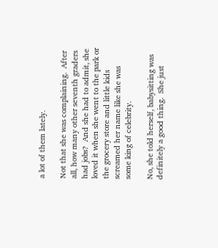a lot of them lately.

Not that she was complaining.  After all, how many other seventh graders had jobs?  And she had to admit, she loved it when she went to the park or the grocery store and little kids screamed her name like she was some king of celebrity.

No, she told herself, babysitting was definitely a good thing.  She just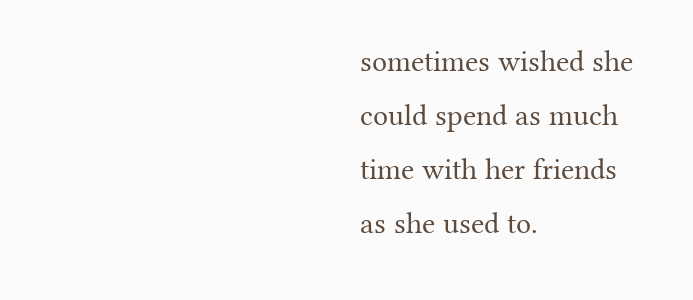sometimes wished she could spend as much time with her friends as she used to.